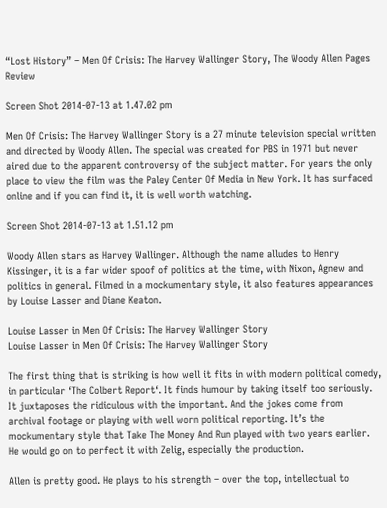“Lost History” – Men Of Crisis: The Harvey Wallinger Story, The Woody Allen Pages Review

Screen Shot 2014-07-13 at 1.47.02 pm

Men Of Crisis: The Harvey Wallinger Story is a 27 minute television special written and directed by Woody Allen. The special was created for PBS in 1971 but never aired due to the apparent controversy of the subject matter. For years the only place to view the film was the Paley Center Of Media in New York. It has surfaced online and if you can find it, it is well worth watching.

Screen Shot 2014-07-13 at 1.51.12 pm

Woody Allen stars as Harvey Wallinger. Although the name alludes to Henry Kissinger, it is a far wider spoof of politics at the time, with Nixon, Agnew and politics in general. Filmed in a mockumentary style, it also features appearances by Louise Lasser and Diane Keaton.

Louise Lasser in Men Of Crisis: The Harvey Wallinger Story
Louise Lasser in Men Of Crisis: The Harvey Wallinger Story

The first thing that is striking is how well it fits in with modern political comedy, in particular ‘The Colbert Report‘. It finds humour by taking itself too seriously. It juxtaposes the ridiculous with the important. And the jokes come from archival footage or playing with well worn political reporting. It’s the mockumentary style that Take The Money And Run played with two years earlier. He would go on to perfect it with Zelig, especially the production.

Allen is pretty good. He plays to his strength – over the top, intellectual to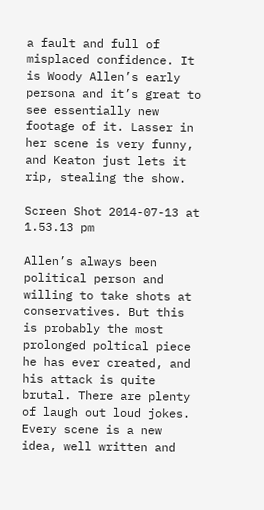a fault and full of misplaced confidence. It is Woody Allen’s early persona and it’s great to see essentially new footage of it. Lasser in her scene is very funny, and Keaton just lets it rip, stealing the show.

Screen Shot 2014-07-13 at 1.53.13 pm

Allen’s always been political person and willing to take shots at conservatives. But this is probably the most prolonged poltical piece he has ever created, and his attack is quite brutal. There are plenty of laugh out loud jokes. Every scene is a new idea, well written and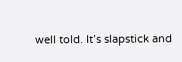well told. It’s slapstick and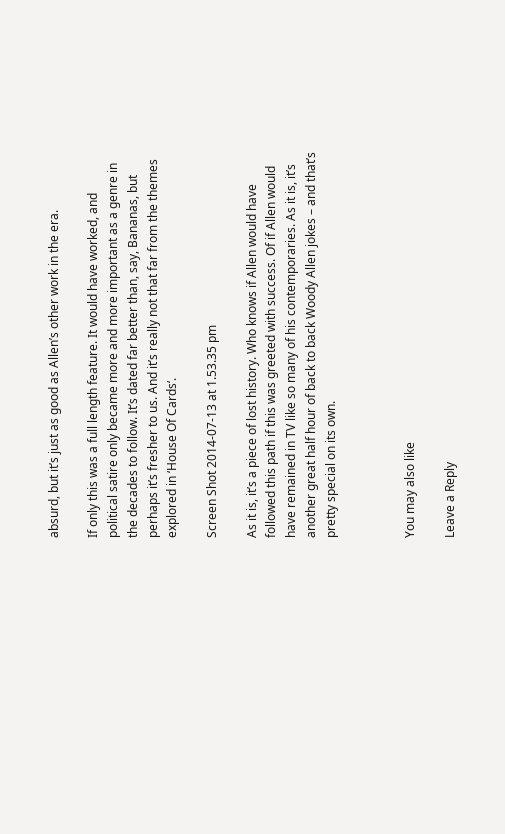absurd, but it’s just as good as Allen’s other work in the era.

If only this was a full length feature. It would have worked, and political satire only became more and more important as a genre in the decades to follow. It’s dated far better than, say, Bananas, but perhaps it’s fresher to us. And it’s really not that far from the themes explored in ‘House Of Cards‘.

Screen Shot 2014-07-13 at 1.53.35 pm

As it is, it’s a piece of lost history. Who knows if Allen would have followed this path if this was greeted with success. Of if Allen would have remained in TV like so many of his contemporaries. As it is, it’s another great half hour of back to back Woody Allen jokes – and that’s pretty special on its own.



You may also like

Leave a Reply